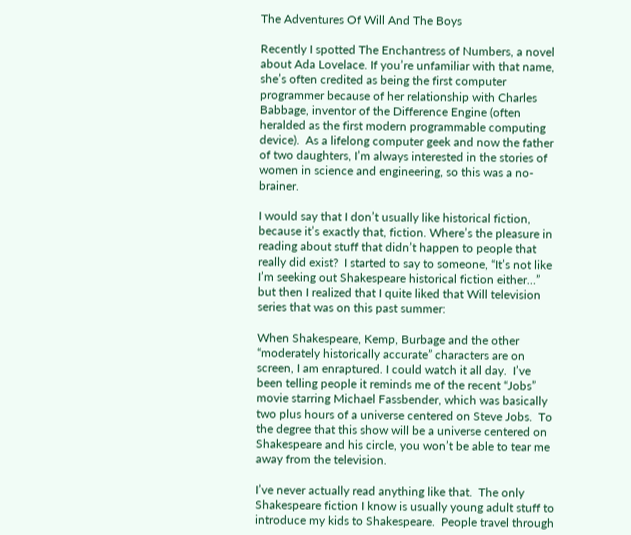The Adventures Of Will And The Boys

Recently I spotted The Enchantress of Numbers, a novel about Ada Lovelace. If you’re unfamiliar with that name, she’s often credited as being the first computer programmer because of her relationship with Charles Babbage, inventor of the Difference Engine (often heralded as the first modern programmable computing device).  As a lifelong computer geek and now the father of two daughters, I’m always interested in the stories of women in science and engineering, so this was a no-brainer.

I would say that I don’t usually like historical fiction, because it’s exactly that, fiction. Where’s the pleasure in reading about stuff that didn’t happen to people that really did exist?  I started to say to someone, “It’s not like I’m seeking out Shakespeare historical fiction either…” but then I realized that I quite liked that Will television series that was on this past summer:

When Shakespeare, Kemp, Burbage and the other “moderately historically accurate” characters are on screen, I am enraptured. I could watch it all day.  I’ve been telling people it reminds me of the recent “Jobs” movie starring Michael Fassbender, which was basically two plus hours of a universe centered on Steve Jobs.  To the degree that this show will be a universe centered on Shakespeare and his circle, you won’t be able to tear me away from the television.

I’ve never actually read anything like that.  The only Shakespeare fiction I know is usually young adult stuff to introduce my kids to Shakespeare.  People travel through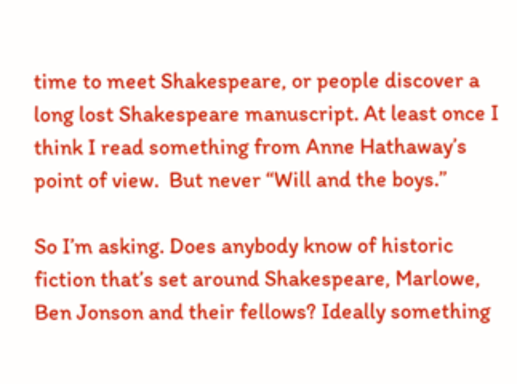time to meet Shakespeare, or people discover a long lost Shakespeare manuscript. At least once I think I read something from Anne Hathaway’s point of view.  But never “Will and the boys.”

So I’m asking. Does anybody know of historic fiction that’s set around Shakespeare, Marlowe, Ben Jonson and their fellows? Ideally something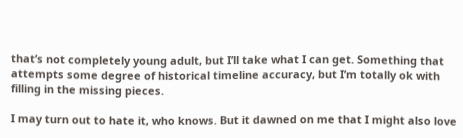that’s not completely young adult, but I’ll take what I can get. Something that attempts some degree of historical timeline accuracy, but I’m totally ok with filling in the missing pieces.

I may turn out to hate it, who knows. But it dawned on me that I might also love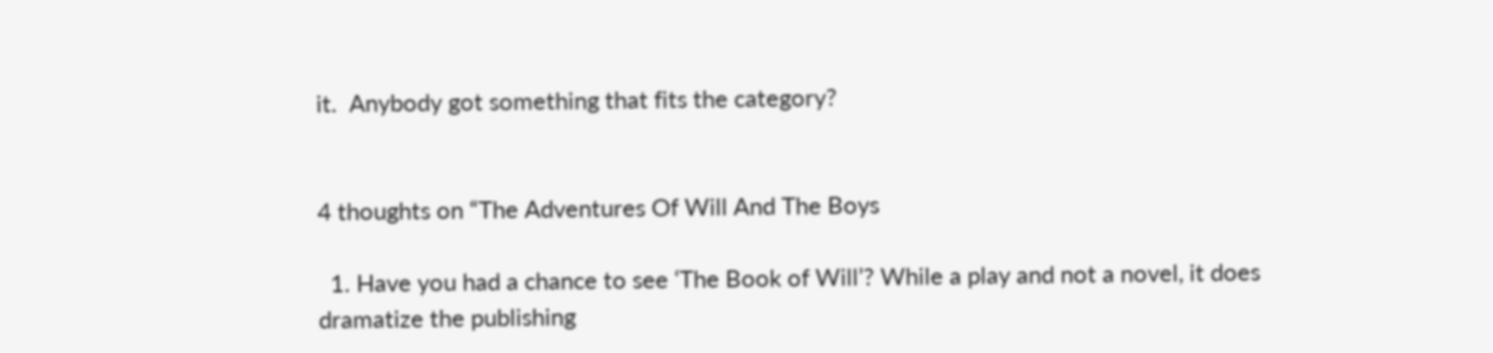it.  Anybody got something that fits the category?


4 thoughts on “The Adventures Of Will And The Boys

  1. Have you had a chance to see ‘The Book of Will’? While a play and not a novel, it does dramatize the publishing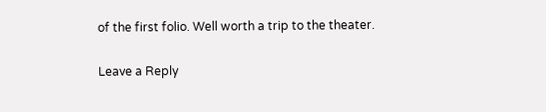of the first folio. Well worth a trip to the theater.

Leave a Reply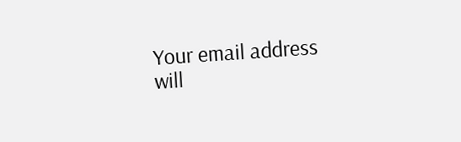Your email address will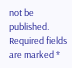not be published. Required fields are marked *